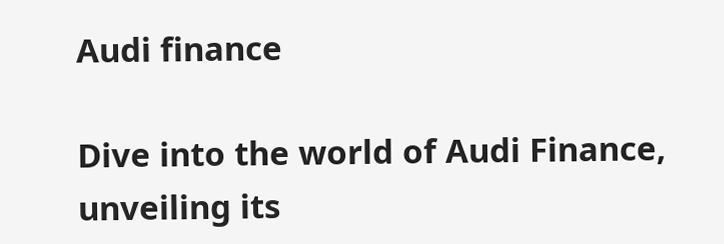Audi finance

Dive into the world of Audi Finance, unveiling its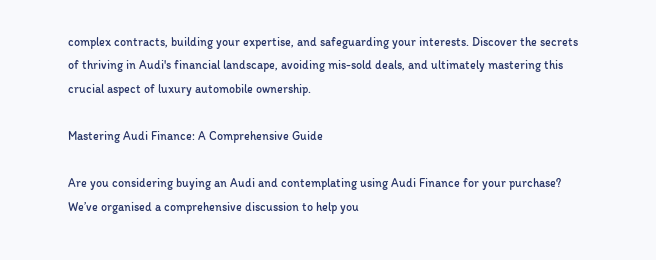complex contracts, building your expertise, and safeguarding your interests. Discover the secrets of thriving in Audi's financial landscape, avoiding mis-sold deals, and ultimately mastering this crucial aspect of luxury automobile ownership.

Mastering Audi Finance: A Comprehensive Guide

Are you considering buying an Audi and contemplating using Audi Finance for your purchase? We’ve organised a comprehensive discussion to help you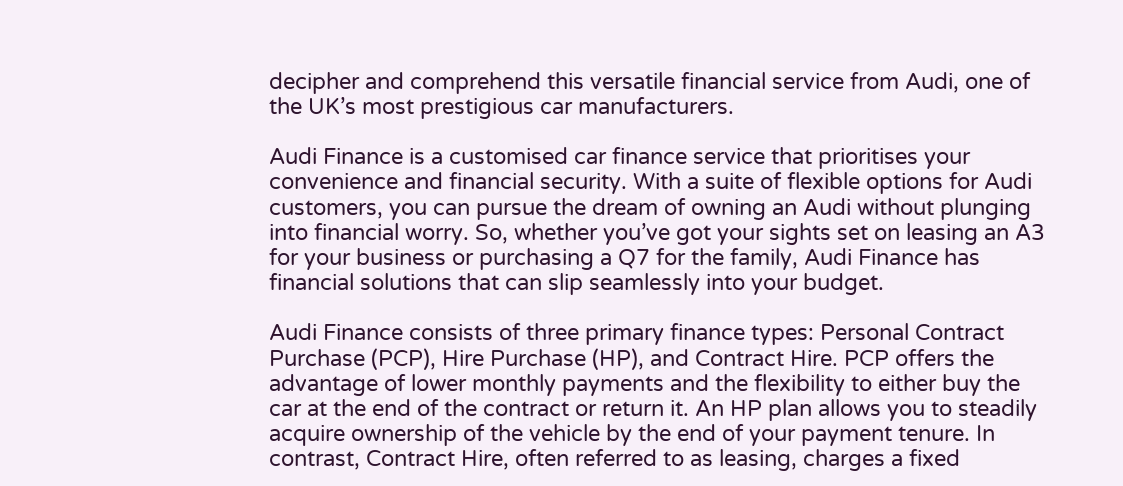decipher and comprehend this versatile financial service from Audi, one of the UK’s most prestigious car manufacturers.

Audi Finance is a customised car finance service that prioritises your convenience and financial security. With a suite of flexible options for Audi customers, you can pursue the dream of owning an Audi without plunging into financial worry. So, whether you’ve got your sights set on leasing an A3 for your business or purchasing a Q7 for the family, Audi Finance has financial solutions that can slip seamlessly into your budget.

Audi Finance consists of three primary finance types: Personal Contract Purchase (PCP), Hire Purchase (HP), and Contract Hire. PCP offers the advantage of lower monthly payments and the flexibility to either buy the car at the end of the contract or return it. An HP plan allows you to steadily acquire ownership of the vehicle by the end of your payment tenure. In contrast, Contract Hire, often referred to as leasing, charges a fixed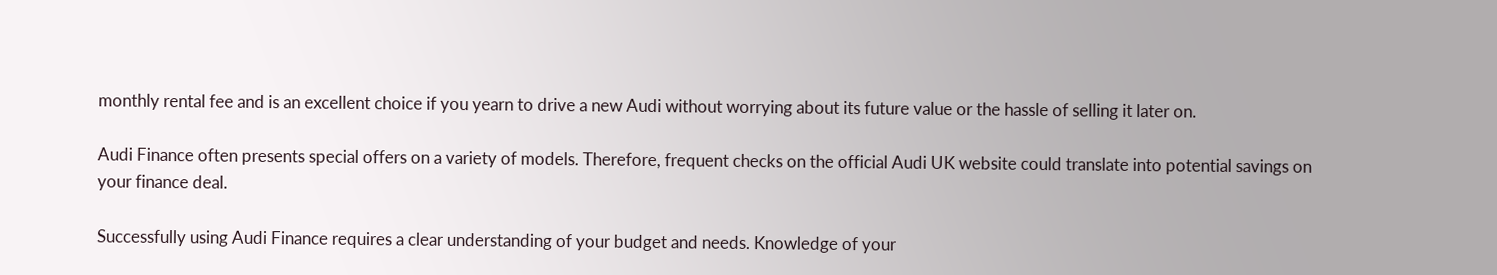monthly rental fee and is an excellent choice if you yearn to drive a new Audi without worrying about its future value or the hassle of selling it later on.

Audi Finance often presents special offers on a variety of models. Therefore, frequent checks on the official Audi UK website could translate into potential savings on your finance deal.

Successfully using Audi Finance requires a clear understanding of your budget and needs. Knowledge of your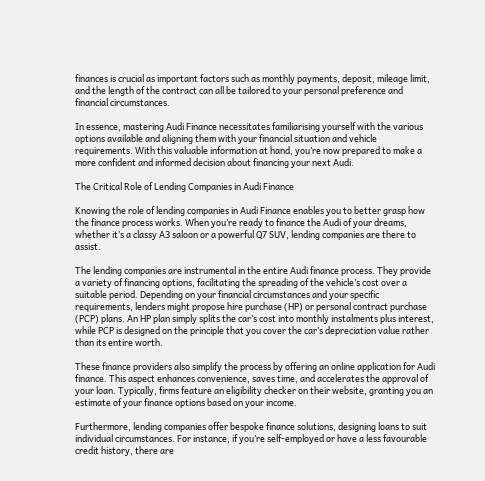finances is crucial as important factors such as monthly payments, deposit, mileage limit, and the length of the contract can all be tailored to your personal preference and financial circumstances.

In essence, mastering Audi Finance necessitates familiarising yourself with the various options available and aligning them with your financial situation and vehicle requirements. With this valuable information at hand, you’re now prepared to make a more confident and informed decision about financing your next Audi.

The Critical Role of Lending Companies in Audi Finance

Knowing the role of lending companies in Audi Finance enables you to better grasp how the finance process works. When you’re ready to finance the Audi of your dreams, whether it’s a classy A3 saloon or a powerful Q7 SUV, lending companies are there to assist.

The lending companies are instrumental in the entire Audi finance process. They provide a variety of financing options, facilitating the spreading of the vehicle’s cost over a suitable period. Depending on your financial circumstances and your specific requirements, lenders might propose hire purchase (HP) or personal contract purchase (PCP) plans. An HP plan simply splits the car’s cost into monthly instalments plus interest, while PCP is designed on the principle that you cover the car’s depreciation value rather than its entire worth.

These finance providers also simplify the process by offering an online application for Audi finance. This aspect enhances convenience, saves time, and accelerates the approval of your loan. Typically, firms feature an eligibility checker on their website, granting you an estimate of your finance options based on your income.

Furthermore, lending companies offer bespoke finance solutions, designing loans to suit individual circumstances. For instance, if you’re self-employed or have a less favourable credit history, there are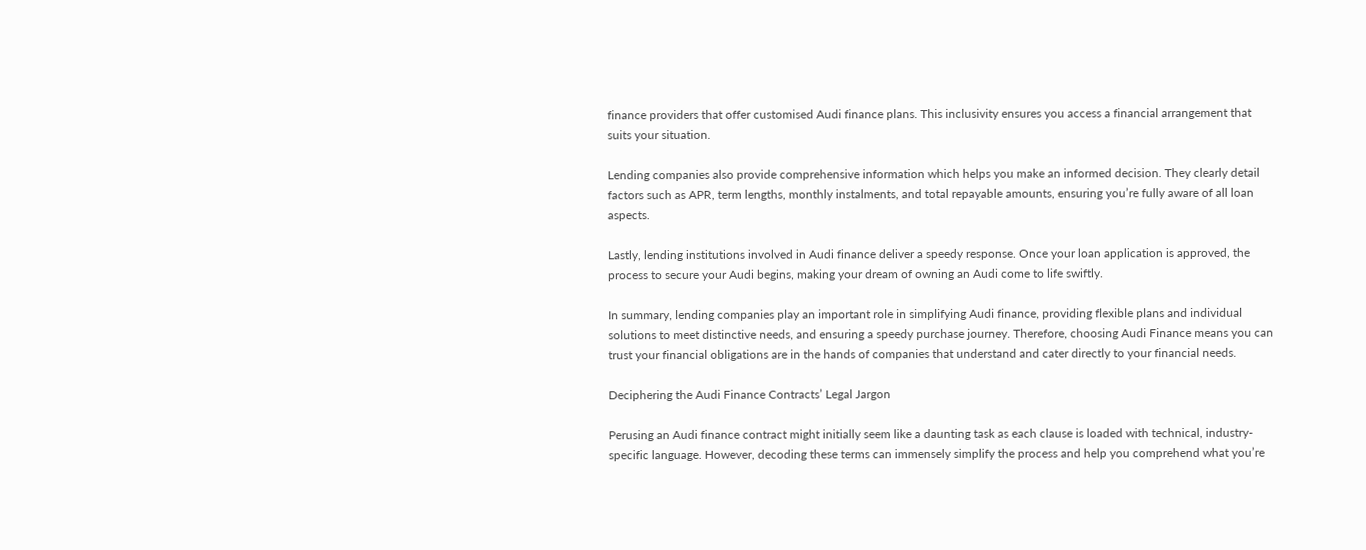finance providers that offer customised Audi finance plans. This inclusivity ensures you access a financial arrangement that suits your situation.

Lending companies also provide comprehensive information which helps you make an informed decision. They clearly detail factors such as APR, term lengths, monthly instalments, and total repayable amounts, ensuring you’re fully aware of all loan aspects.

Lastly, lending institutions involved in Audi finance deliver a speedy response. Once your loan application is approved, the process to secure your Audi begins, making your dream of owning an Audi come to life swiftly.

In summary, lending companies play an important role in simplifying Audi finance, providing flexible plans and individual solutions to meet distinctive needs, and ensuring a speedy purchase journey. Therefore, choosing Audi Finance means you can trust your financial obligations are in the hands of companies that understand and cater directly to your financial needs.

Deciphering the Audi Finance Contracts’ Legal Jargon

Perusing an Audi finance contract might initially seem like a daunting task as each clause is loaded with technical, industry-specific language. However, decoding these terms can immensely simplify the process and help you comprehend what you’re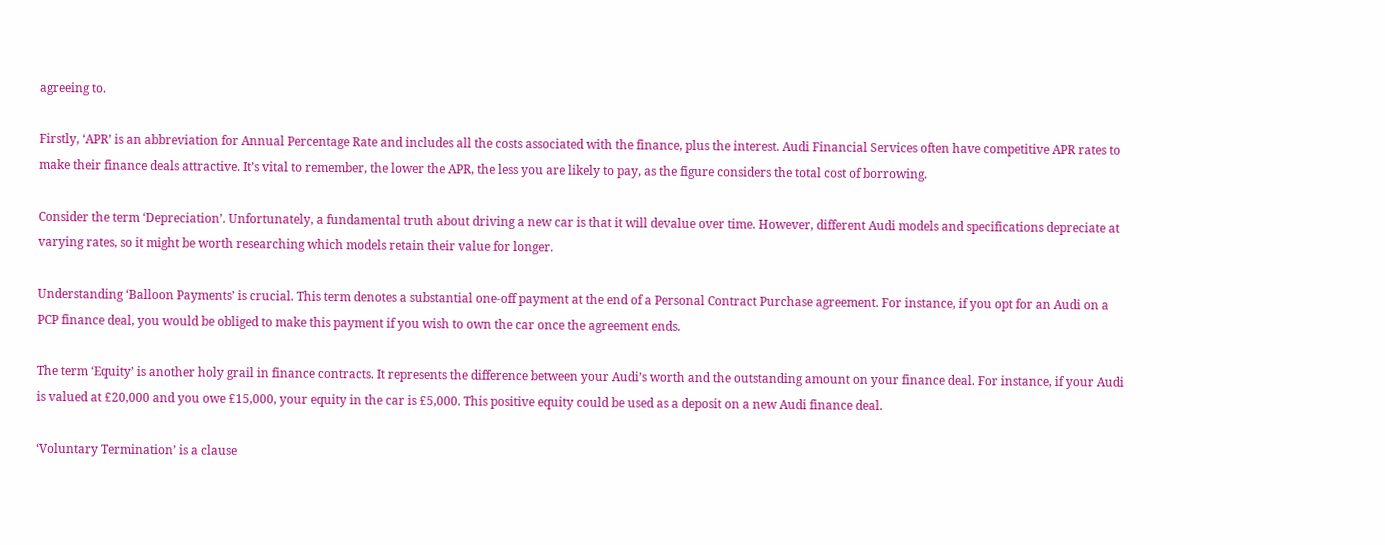agreeing to.

Firstly, ‘APR’ is an abbreviation for Annual Percentage Rate and includes all the costs associated with the finance, plus the interest. Audi Financial Services often have competitive APR rates to make their finance deals attractive. It’s vital to remember, the lower the APR, the less you are likely to pay, as the figure considers the total cost of borrowing.

Consider the term ‘Depreciation’. Unfortunately, a fundamental truth about driving a new car is that it will devalue over time. However, different Audi models and specifications depreciate at varying rates, so it might be worth researching which models retain their value for longer.

Understanding ‘Balloon Payments’ is crucial. This term denotes a substantial one-off payment at the end of a Personal Contract Purchase agreement. For instance, if you opt for an Audi on a PCP finance deal, you would be obliged to make this payment if you wish to own the car once the agreement ends.

The term ‘Equity’ is another holy grail in finance contracts. It represents the difference between your Audi’s worth and the outstanding amount on your finance deal. For instance, if your Audi is valued at £20,000 and you owe £15,000, your equity in the car is £5,000. This positive equity could be used as a deposit on a new Audi finance deal.

‘Voluntary Termination’ is a clause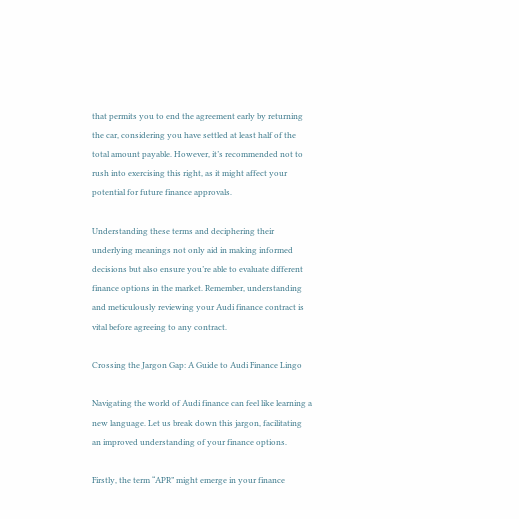that permits you to end the agreement early by returning the car, considering you have settled at least half of the total amount payable. However, it’s recommended not to rush into exercising this right, as it might affect your potential for future finance approvals.

Understanding these terms and deciphering their underlying meanings not only aid in making informed decisions but also ensure you’re able to evaluate different finance options in the market. Remember, understanding and meticulously reviewing your Audi finance contract is vital before agreeing to any contract.

Crossing the Jargon Gap: A Guide to Audi Finance Lingo

Navigating the world of Audi finance can feel like learning a new language. Let us break down this jargon, facilitating an improved understanding of your finance options.

Firstly, the term “APR” might emerge in your finance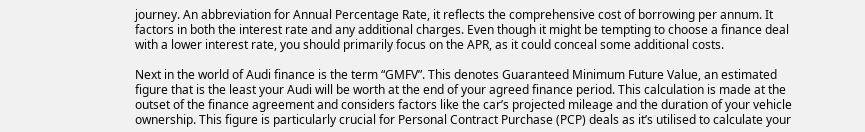journey. An abbreviation for Annual Percentage Rate, it reflects the comprehensive cost of borrowing per annum. It factors in both the interest rate and any additional charges. Even though it might be tempting to choose a finance deal with a lower interest rate, you should primarily focus on the APR, as it could conceal some additional costs.

Next in the world of Audi finance is the term “GMFV”. This denotes Guaranteed Minimum Future Value, an estimated figure that is the least your Audi will be worth at the end of your agreed finance period. This calculation is made at the outset of the finance agreement and considers factors like the car’s projected mileage and the duration of your vehicle ownership. This figure is particularly crucial for Personal Contract Purchase (PCP) deals as it’s utilised to calculate your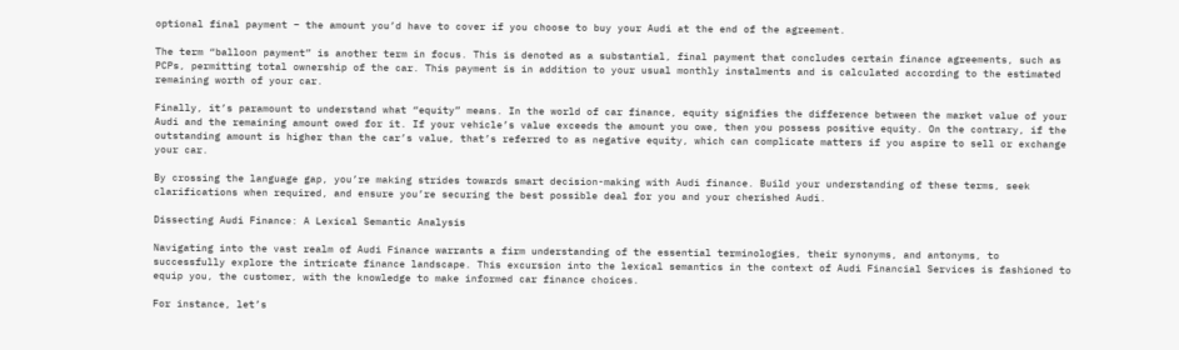optional final payment – the amount you’d have to cover if you choose to buy your Audi at the end of the agreement.

The term “balloon payment” is another term in focus. This is denoted as a substantial, final payment that concludes certain finance agreements, such as PCPs, permitting total ownership of the car. This payment is in addition to your usual monthly instalments and is calculated according to the estimated remaining worth of your car.

Finally, it’s paramount to understand what “equity” means. In the world of car finance, equity signifies the difference between the market value of your Audi and the remaining amount owed for it. If your vehicle’s value exceeds the amount you owe, then you possess positive equity. On the contrary, if the outstanding amount is higher than the car’s value, that’s referred to as negative equity, which can complicate matters if you aspire to sell or exchange your car.

By crossing the language gap, you’re making strides towards smart decision-making with Audi finance. Build your understanding of these terms, seek clarifications when required, and ensure you’re securing the best possible deal for you and your cherished Audi.

Dissecting Audi Finance: A Lexical Semantic Analysis

Navigating into the vast realm of Audi Finance warrants a firm understanding of the essential terminologies, their synonyms, and antonyms, to successfully explore the intricate finance landscape. This excursion into the lexical semantics in the context of Audi Financial Services is fashioned to equip you, the customer, with the knowledge to make informed car finance choices.

For instance, let’s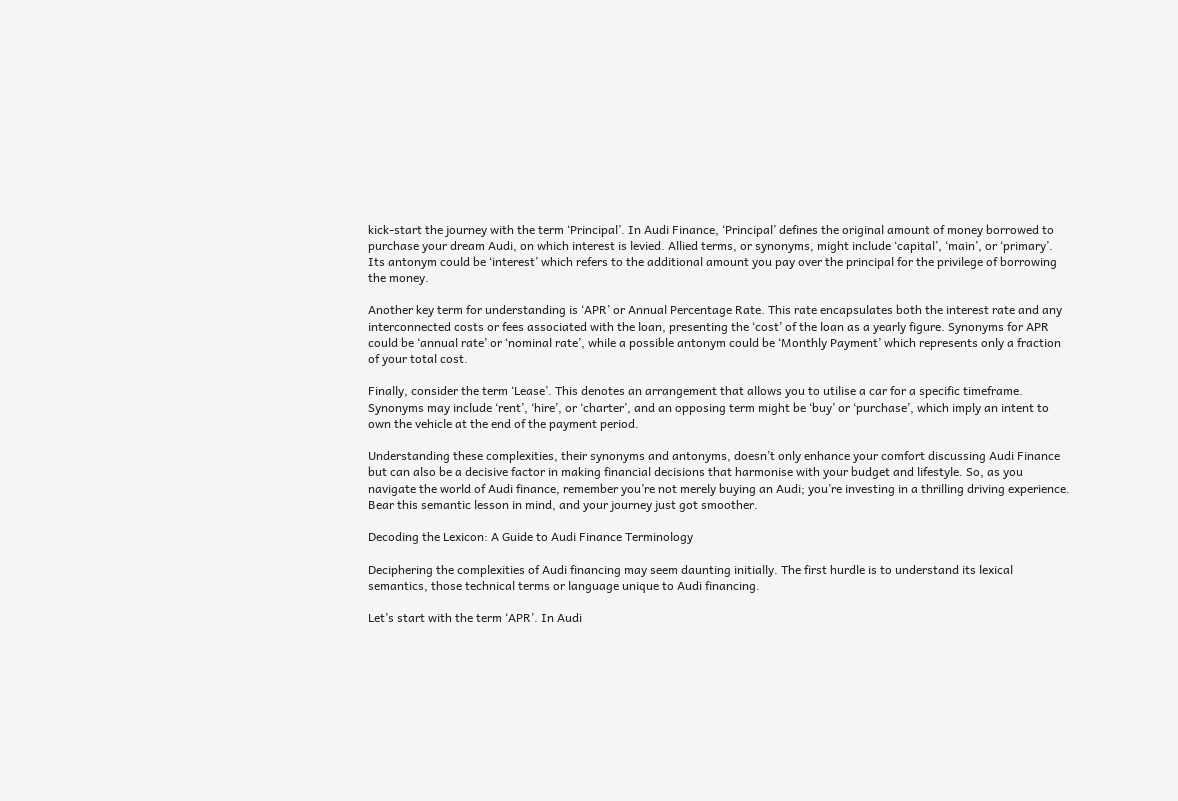kick-start the journey with the term ‘Principal’. In Audi Finance, ‘Principal’ defines the original amount of money borrowed to purchase your dream Audi, on which interest is levied. Allied terms, or synonyms, might include ‘capital’, ‘main’, or ‘primary’. Its antonym could be ‘interest’ which refers to the additional amount you pay over the principal for the privilege of borrowing the money.

Another key term for understanding is ‘APR’ or Annual Percentage Rate. This rate encapsulates both the interest rate and any interconnected costs or fees associated with the loan, presenting the ‘cost’ of the loan as a yearly figure. Synonyms for APR could be ‘annual rate’ or ‘nominal rate’, while a possible antonym could be ‘Monthly Payment’ which represents only a fraction of your total cost.

Finally, consider the term ‘Lease’. This denotes an arrangement that allows you to utilise a car for a specific timeframe. Synonyms may include ‘rent’, ‘hire’, or ‘charter’, and an opposing term might be ‘buy’ or ‘purchase’, which imply an intent to own the vehicle at the end of the payment period.

Understanding these complexities, their synonyms and antonyms, doesn’t only enhance your comfort discussing Audi Finance but can also be a decisive factor in making financial decisions that harmonise with your budget and lifestyle. So, as you navigate the world of Audi finance, remember you’re not merely buying an Audi; you’re investing in a thrilling driving experience. Bear this semantic lesson in mind, and your journey just got smoother.

Decoding the Lexicon: A Guide to Audi Finance Terminology

Deciphering the complexities of Audi financing may seem daunting initially. The first hurdle is to understand its lexical semantics, those technical terms or language unique to Audi financing.

Let’s start with the term ‘APR’. In Audi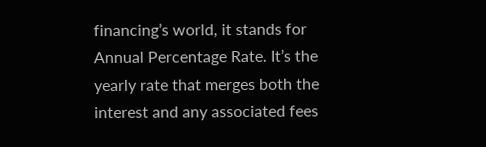financing’s world, it stands for Annual Percentage Rate. It’s the yearly rate that merges both the interest and any associated fees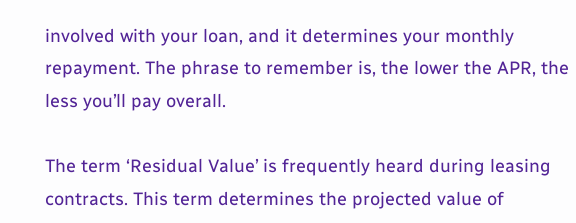involved with your loan, and it determines your monthly repayment. The phrase to remember is, the lower the APR, the less you’ll pay overall.

The term ‘Residual Value’ is frequently heard during leasing contracts. This term determines the projected value of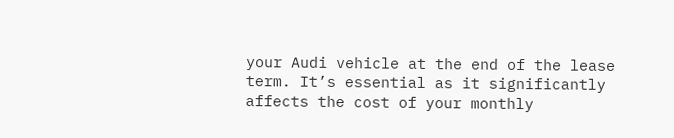your Audi vehicle at the end of the lease term. It’s essential as it significantly affects the cost of your monthly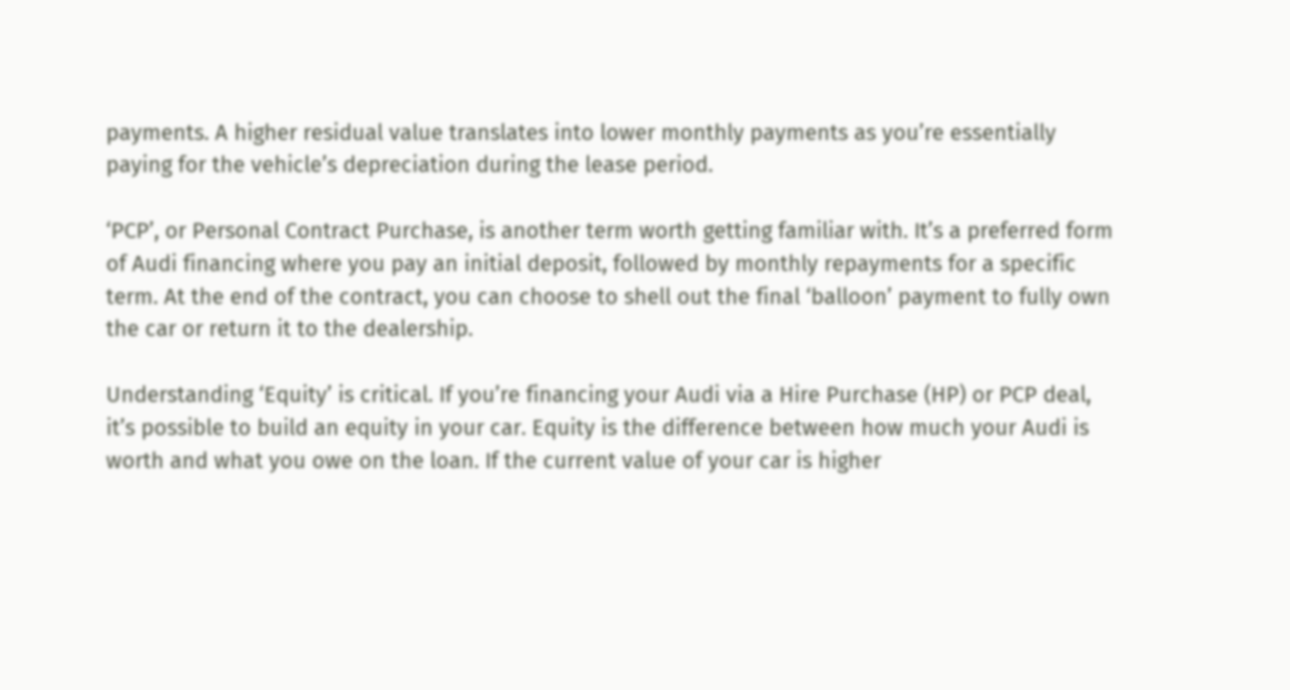payments. A higher residual value translates into lower monthly payments as you’re essentially paying for the vehicle’s depreciation during the lease period.

‘PCP’, or Personal Contract Purchase, is another term worth getting familiar with. It’s a preferred form of Audi financing where you pay an initial deposit, followed by monthly repayments for a specific term. At the end of the contract, you can choose to shell out the final ‘balloon’ payment to fully own the car or return it to the dealership.

Understanding ‘Equity’ is critical. If you’re financing your Audi via a Hire Purchase (HP) or PCP deal, it’s possible to build an equity in your car. Equity is the difference between how much your Audi is worth and what you owe on the loan. If the current value of your car is higher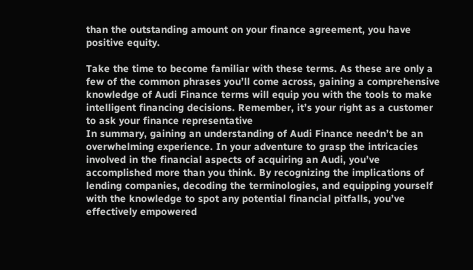than the outstanding amount on your finance agreement, you have positive equity.

Take the time to become familiar with these terms. As these are only a few of the common phrases you’ll come across, gaining a comprehensive knowledge of Audi Finance terms will equip you with the tools to make intelligent financing decisions. Remember, it’s your right as a customer to ask your finance representative
In summary, gaining an understanding of Audi Finance needn’t be an overwhelming experience. In your adventure to grasp the intricacies involved in the financial aspects of acquiring an Audi, you’ve accomplished more than you think. By recognizing the implications of lending companies, decoding the terminologies, and equipping yourself with the knowledge to spot any potential financial pitfalls, you’ve effectively empowered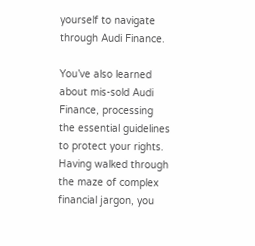yourself to navigate through Audi Finance.

You’ve also learned about mis-sold Audi Finance, processing the essential guidelines to protect your rights. Having walked through the maze of complex financial jargon, you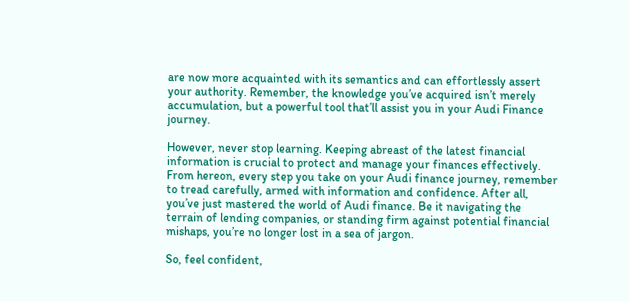are now more acquainted with its semantics and can effortlessly assert your authority. Remember, the knowledge you’ve acquired isn’t merely accumulation, but a powerful tool that’ll assist you in your Audi Finance journey.

However, never stop learning. Keeping abreast of the latest financial information is crucial to protect and manage your finances effectively. From hereon, every step you take on your Audi finance journey, remember to tread carefully, armed with information and confidence. After all, you’ve just mastered the world of Audi finance. Be it navigating the terrain of lending companies, or standing firm against potential financial mishaps, you’re no longer lost in a sea of jargon.

So, feel confident,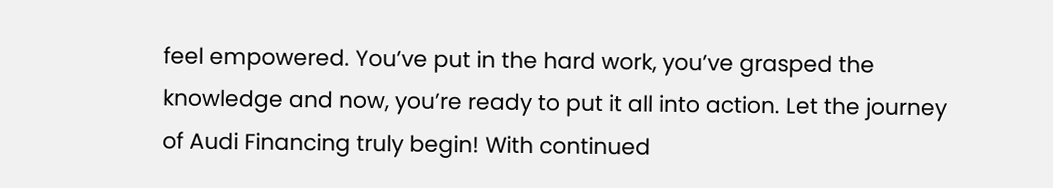feel empowered. You’ve put in the hard work, you’ve grasped the knowledge and now, you’re ready to put it all into action. Let the journey of Audi Financing truly begin! With continued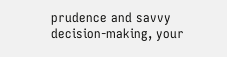prudence and savvy decision-making, your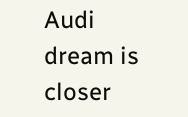Audi dream is closer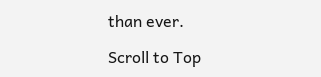than ever.

Scroll to Top